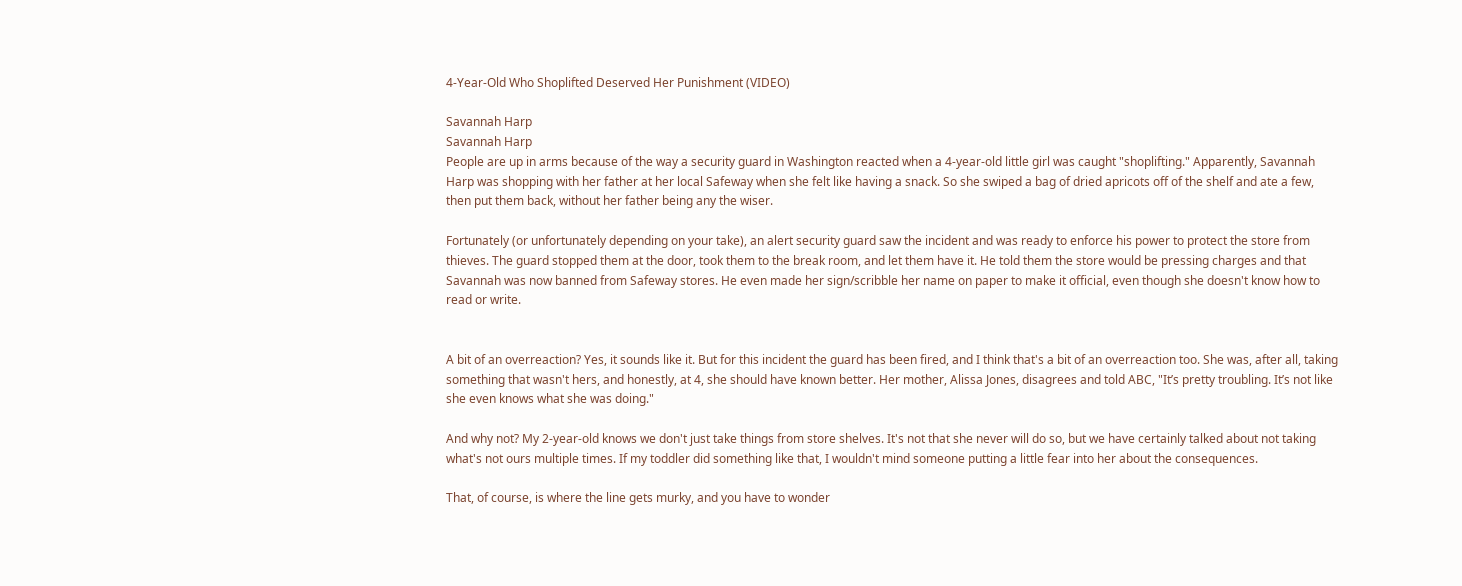4-Year-Old Who Shoplifted Deserved Her Punishment (VIDEO)

Savannah Harp
Savannah Harp
People are up in arms because of the way a security guard in Washington reacted when a 4-year-old little girl was caught "shoplifting." Apparently, Savannah Harp was shopping with her father at her local Safeway when she felt like having a snack. So she swiped a bag of dried apricots off of the shelf and ate a few, then put them back, without her father being any the wiser.

Fortunately (or unfortunately depending on your take), an alert security guard saw the incident and was ready to enforce his power to protect the store from thieves. The guard stopped them at the door, took them to the break room, and let them have it. He told them the store would be pressing charges and that Savannah was now banned from Safeway stores. He even made her sign/scribble her name on paper to make it official, even though she doesn't know how to read or write.


A bit of an overreaction? Yes, it sounds like it. But for this incident the guard has been fired, and I think that's a bit of an overreaction too. She was, after all, taking something that wasn't hers, and honestly, at 4, she should have known better. Her mother, Alissa Jones, disagrees and told ABC, "It’s pretty troubling. It’s not like she even knows what she was doing."

And why not? My 2-year-old knows we don't just take things from store shelves. It's not that she never will do so, but we have certainly talked about not taking what's not ours multiple times. If my toddler did something like that, I wouldn't mind someone putting a little fear into her about the consequences.

That, of course, is where the line gets murky, and you have to wonder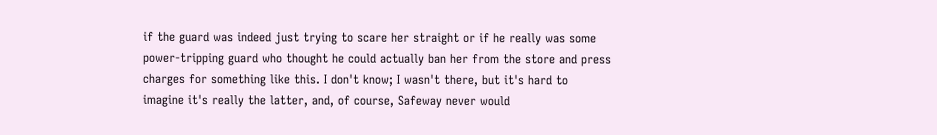if the guard was indeed just trying to scare her straight or if he really was some power-tripping guard who thought he could actually ban her from the store and press charges for something like this. I don't know; I wasn't there, but it's hard to imagine it's really the latter, and, of course, Safeway never would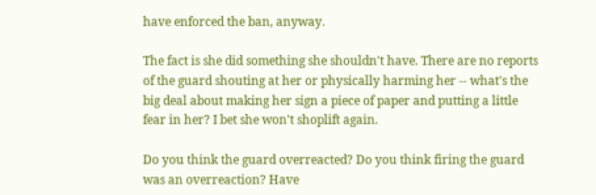have enforced the ban, anyway.

The fact is she did something she shouldn't have. There are no reports of the guard shouting at her or physically harming her -- what's the big deal about making her sign a piece of paper and putting a little fear in her? I bet she won't shoplift again.

Do you think the guard overreacted? Do you think firing the guard was an overreaction? Have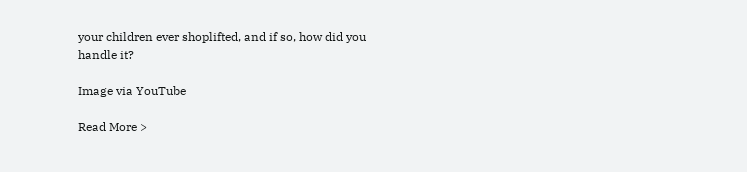your children ever shoplifted, and if so, how did you handle it?

Image via YouTube

Read More >